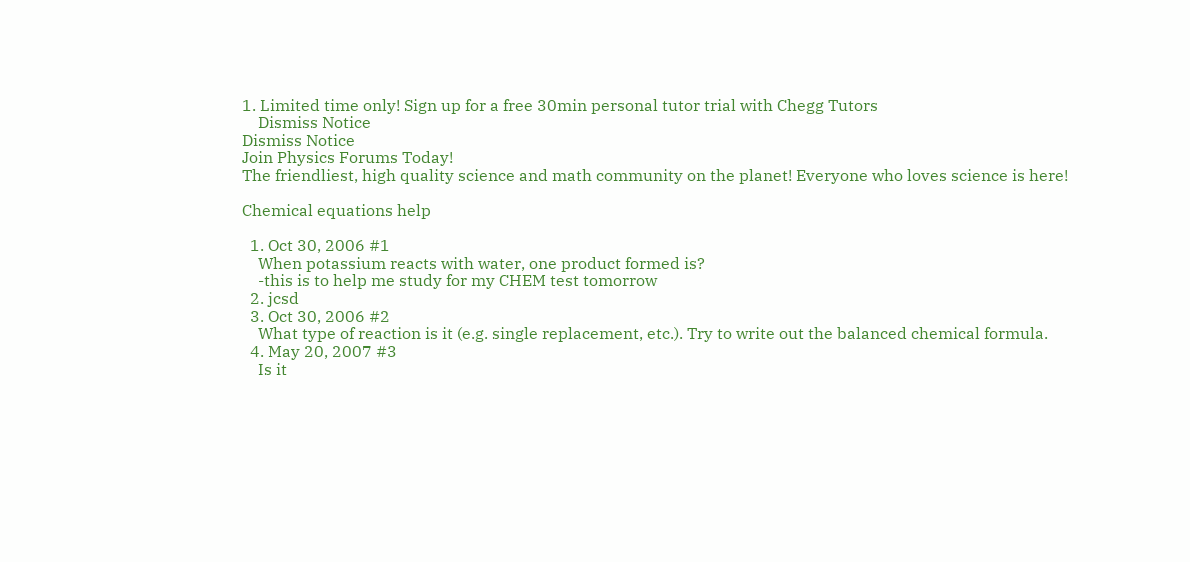1. Limited time only! Sign up for a free 30min personal tutor trial with Chegg Tutors
    Dismiss Notice
Dismiss Notice
Join Physics Forums Today!
The friendliest, high quality science and math community on the planet! Everyone who loves science is here!

Chemical equations help

  1. Oct 30, 2006 #1
    When potassium reacts with water, one product formed is?
    -this is to help me study for my CHEM test tomorrow
  2. jcsd
  3. Oct 30, 2006 #2
    What type of reaction is it (e.g. single replacement, etc.). Try to write out the balanced chemical formula.
  4. May 20, 2007 #3
    Is it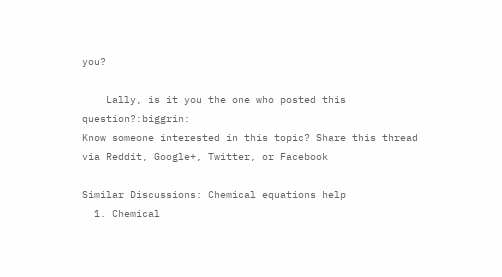you?

    Lally, is it you the one who posted this question?:biggrin:
Know someone interested in this topic? Share this thread via Reddit, Google+, Twitter, or Facebook

Similar Discussions: Chemical equations help
  1. Chemical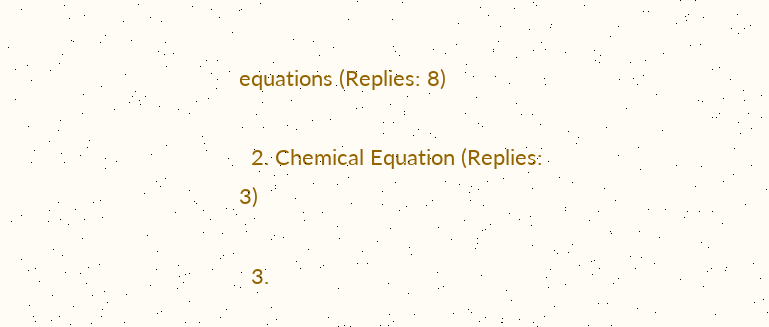equations (Replies: 8)

  2. Chemical Equation (Replies: 3)

  3.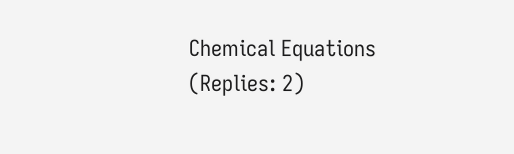Chemical Equations (Replies: 2)